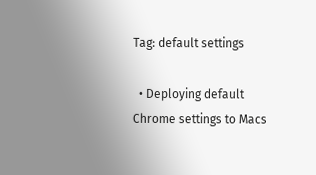Tag: default settings

  • Deploying default Chrome settings to Macs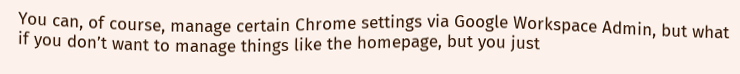You can, of course, manage certain Chrome settings via Google Workspace Admin, but what if you don’t want to manage things like the homepage, but you just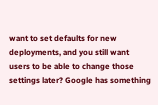want to set defaults for new deployments, and you still want users to be able to change those settings later? Google has something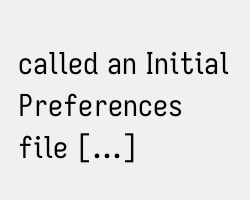called an Initial Preferences file […]